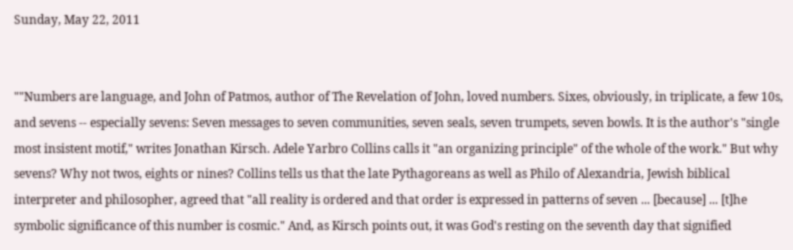Sunday, May 22, 2011


""Numbers are language, and John of Patmos, author of The Revelation of John, loved numbers. Sixes, obviously, in triplicate, a few 10s, and sevens -- especially sevens: Seven messages to seven communities, seven seals, seven trumpets, seven bowls. It is the author's "single most insistent motif," writes Jonathan Kirsch. Adele Yarbro Collins calls it "an organizing principle" of the whole of the work." But why sevens? Why not twos, eights or nines? Collins tells us that the late Pythagoreans as well as Philo of Alexandria, Jewish biblical interpreter and philosopher, agreed that "all reality is ordered and that order is expressed in patterns of seven ... [because] ... [t]he symbolic significance of this number is cosmic." And, as Kirsch points out, it was God's resting on the seventh day that signified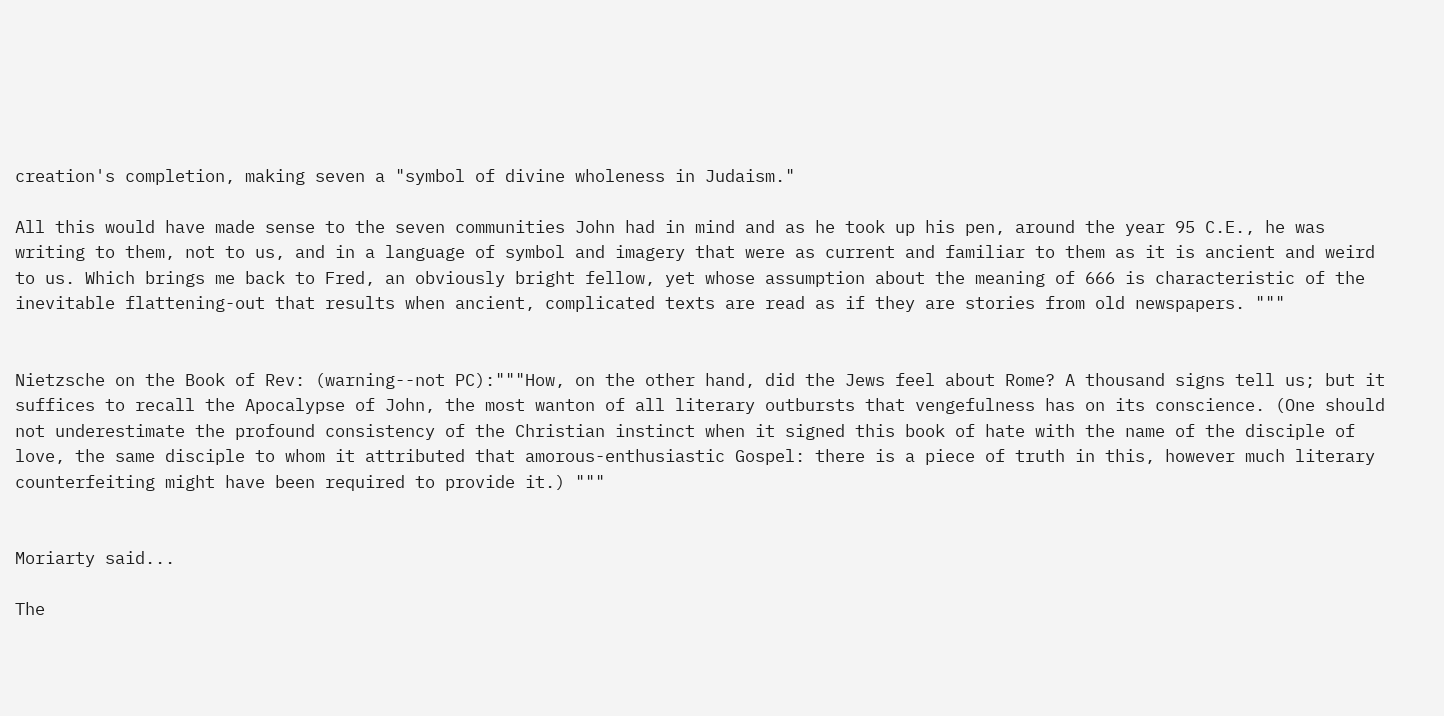creation's completion, making seven a "symbol of divine wholeness in Judaism."

All this would have made sense to the seven communities John had in mind and as he took up his pen, around the year 95 C.E., he was writing to them, not to us, and in a language of symbol and imagery that were as current and familiar to them as it is ancient and weird to us. Which brings me back to Fred, an obviously bright fellow, yet whose assumption about the meaning of 666 is characteristic of the inevitable flattening-out that results when ancient, complicated texts are read as if they are stories from old newspapers. """


Nietzsche on the Book of Rev: (warning--not PC):"""How, on the other hand, did the Jews feel about Rome? A thousand signs tell us; but it suffices to recall the Apocalypse of John, the most wanton of all literary outbursts that vengefulness has on its conscience. (One should not underestimate the profound consistency of the Christian instinct when it signed this book of hate with the name of the disciple of love, the same disciple to whom it attributed that amorous-enthusiastic Gospel: there is a piece of truth in this, however much literary counterfeiting might have been required to provide it.) """


Moriarty said...

The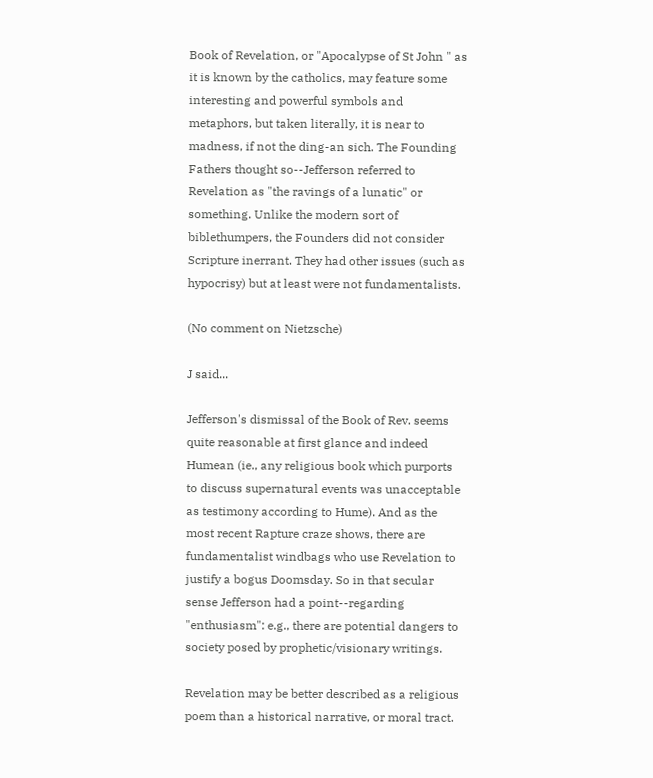Book of Revelation, or "Apocalypse of St John " as it is known by the catholics, may feature some interesting and powerful symbols and metaphors, but taken literally, it is near to madness, if not the ding-an sich. The Founding Fathers thought so--Jefferson referred to Revelation as "the ravings of a lunatic" or something. Unlike the modern sort of biblethumpers, the Founders did not consider Scripture inerrant. They had other issues (such as hypocrisy) but at least were not fundamentalists.

(No comment on Nietzsche)

J said...

Jefferson's dismissal of the Book of Rev. seems quite reasonable at first glance and indeed Humean (ie., any religious book which purports to discuss supernatural events was unacceptable as testimony according to Hume). And as the most recent Rapture craze shows, there are fundamentalist windbags who use Revelation to justify a bogus Doomsday. So in that secular sense Jefferson had a point--regarding "enthusiasm": e.g., there are potential dangers to society posed by prophetic/visionary writings.

Revelation may be better described as a religious poem than a historical narrative, or moral tract.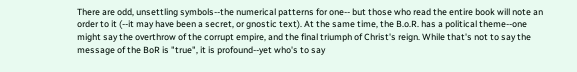There are odd, unsettling symbols--the numerical patterns for one-- but those who read the entire book will note an order to it (--it may have been a secret, or gnostic text). At the same time, the B.o.R. has a political theme--one might say the overthrow of the corrupt empire, and the final triumph of Christ's reign. While that's not to say the message of the BoR is "true", it is profound--yet who's to say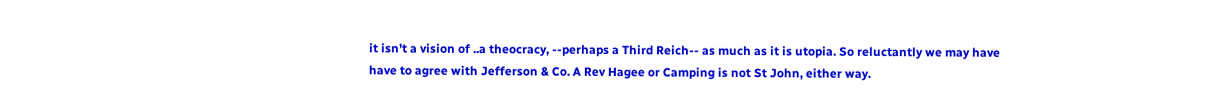it isn't a vision of ..a theocracy, --perhaps a Third Reich-- as much as it is utopia. So reluctantly we may have have to agree with Jefferson & Co. A Rev Hagee or Camping is not St John, either way.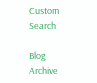Custom Search

Blog Archive